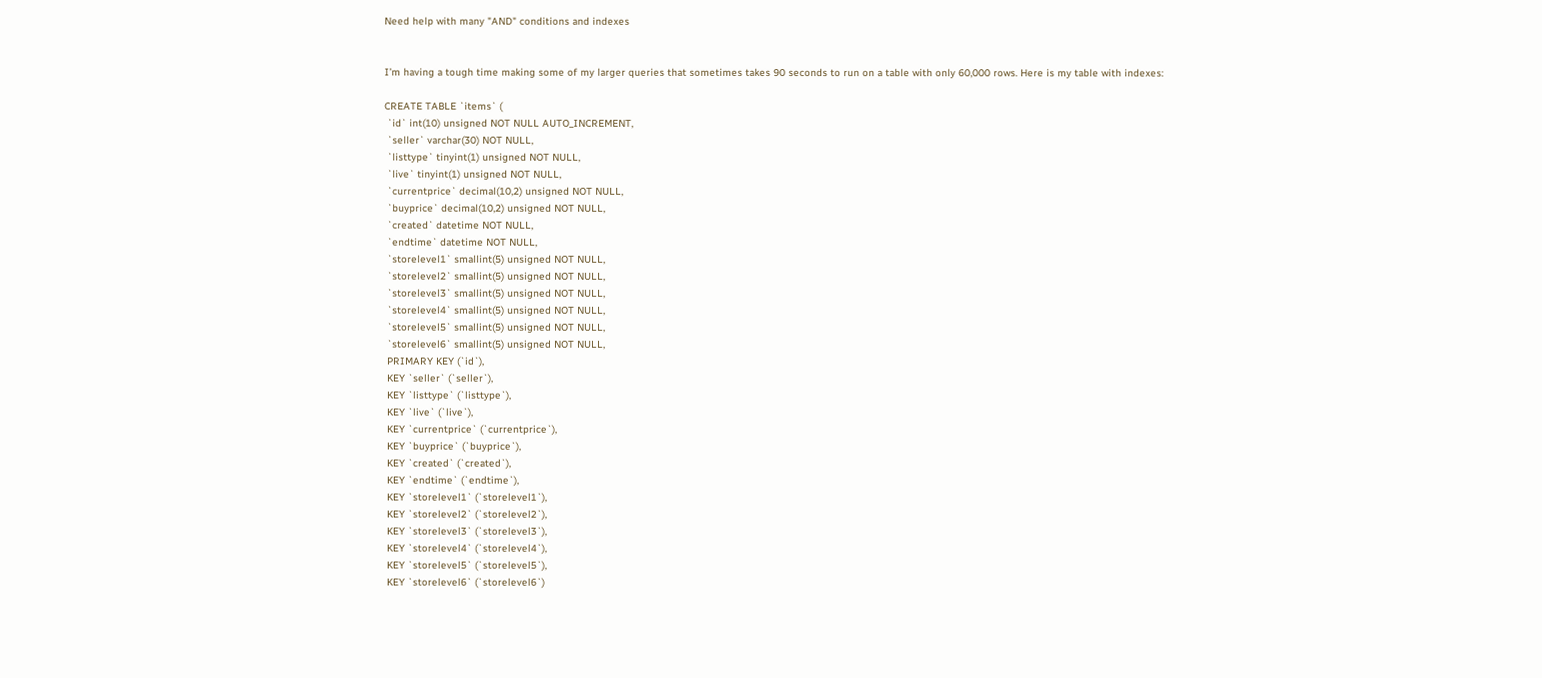Need help with many "AND" conditions and indexes


I’m having a tough time making some of my larger queries that sometimes takes 90 seconds to run on a table with only 60,000 rows. Here is my table with indexes:

CREATE TABLE `items` (
 `id` int(10) unsigned NOT NULL AUTO_INCREMENT,
 `seller` varchar(30) NOT NULL,
 `listtype` tinyint(1) unsigned NOT NULL,
 `live` tinyint(1) unsigned NOT NULL,
 `currentprice` decimal(10,2) unsigned NOT NULL,
 `buyprice` decimal(10,2) unsigned NOT NULL,
 `created` datetime NOT NULL,
 `endtime` datetime NOT NULL,
 `storelevel1` smallint(5) unsigned NOT NULL,
 `storelevel2` smallint(5) unsigned NOT NULL,
 `storelevel3` smallint(5) unsigned NOT NULL,
 `storelevel4` smallint(5) unsigned NOT NULL,
 `storelevel5` smallint(5) unsigned NOT NULL,
 `storelevel6` smallint(5) unsigned NOT NULL,
 PRIMARY KEY (`id`),
 KEY `seller` (`seller`),
 KEY `listtype` (`listtype`),
 KEY `live` (`live`),
 KEY `currentprice` (`currentprice`),
 KEY `buyprice` (`buyprice`),
 KEY `created` (`created`),
 KEY `endtime` (`endtime`),
 KEY `storelevel1` (`storelevel1`),
 KEY `storelevel2` (`storelevel2`),
 KEY `storelevel3` (`storelevel3`),
 KEY `storelevel4` (`storelevel4`),
 KEY `storelevel5` (`storelevel5`),
 KEY `storelevel6` (`storelevel6`)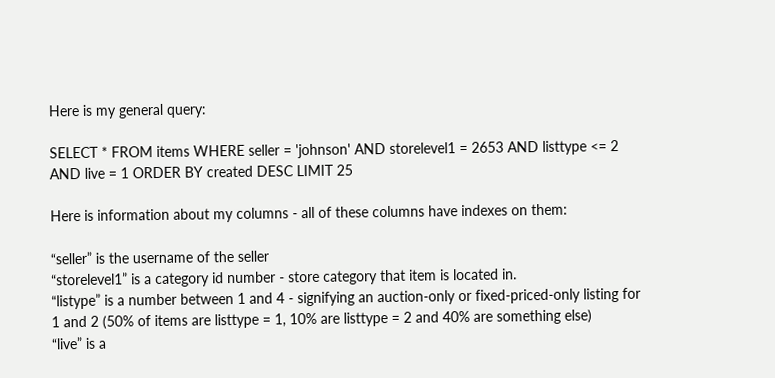Here is my general query:

SELECT * FROM items WHERE seller = 'johnson' AND storelevel1 = 2653 AND listtype <= 2 AND live = 1 ORDER BY created DESC LIMIT 25

Here is information about my columns - all of these columns have indexes on them:

“seller” is the username of the seller
“storelevel1” is a category id number - store category that item is located in.
“listype” is a number between 1 and 4 - signifying an auction-only or fixed-priced-only listing for 1 and 2 (50% of items are listtype = 1, 10% are listtype = 2 and 40% are something else)
“live” is a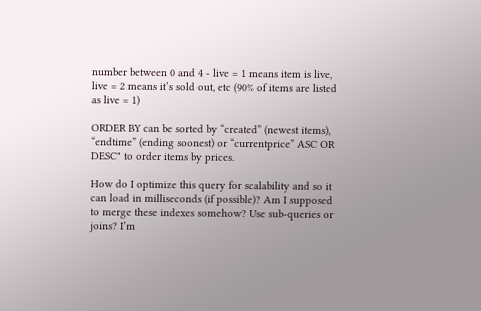number between 0 and 4 - live = 1 means item is live, live = 2 means it’s sold out, etc (90% of items are listed as live = 1)

ORDER BY can be sorted by “created” (newest items), “endtime” (ending soonest) or “currentprice” ASC OR DESC" to order items by prices.

How do I optimize this query for scalability and so it can load in milliseconds (if possible)? Am I supposed to merge these indexes somehow? Use sub-queries or joins? I’m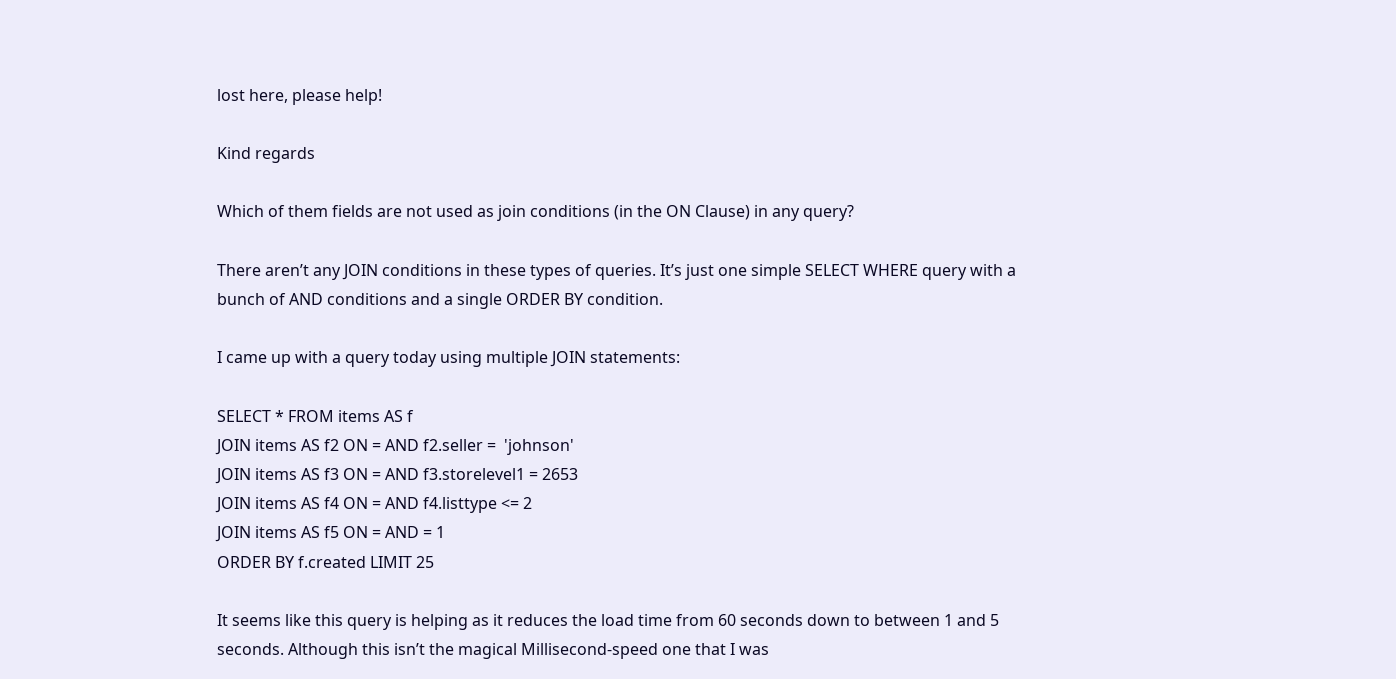lost here, please help!

Kind regards

Which of them fields are not used as join conditions (in the ON Clause) in any query?

There aren’t any JOIN conditions in these types of queries. It’s just one simple SELECT WHERE query with a bunch of AND conditions and a single ORDER BY condition.

I came up with a query today using multiple JOIN statements:

SELECT * FROM items AS f
JOIN items AS f2 ON = AND f2.seller =  'johnson'
JOIN items AS f3 ON = AND f3.storelevel1 = 2653
JOIN items AS f4 ON = AND f4.listtype <= 2
JOIN items AS f5 ON = AND = 1
ORDER BY f.created LIMIT 25

It seems like this query is helping as it reduces the load time from 60 seconds down to between 1 and 5 seconds. Although this isn’t the magical Millisecond-speed one that I was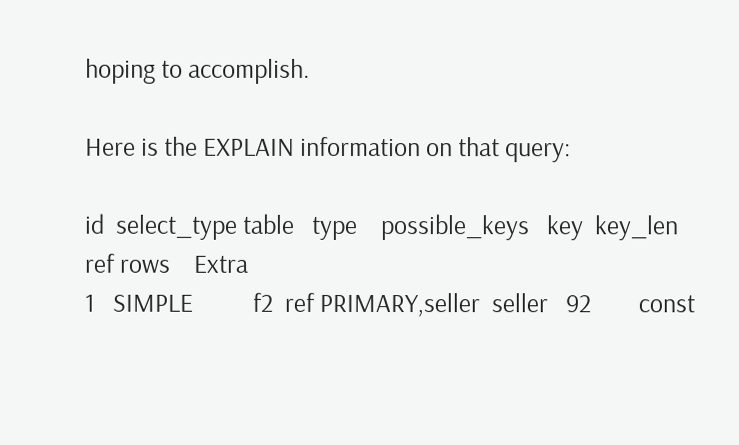hoping to accomplish.

Here is the EXPLAIN information on that query:

id  select_type table   type    possible_keys   key  key_len    ref rows    Extra
1   SIMPLE          f2  ref PRIMARY,seller  seller   92        const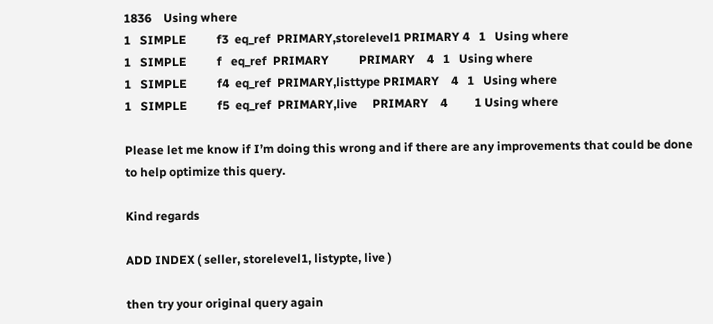1836    Using where
1   SIMPLE          f3  eq_ref  PRIMARY,storelevel1 PRIMARY 4   1   Using where
1   SIMPLE          f   eq_ref  PRIMARY          PRIMARY    4   1   Using where
1   SIMPLE          f4  eq_ref  PRIMARY,listtype PRIMARY    4   1   Using where
1   SIMPLE          f5  eq_ref  PRIMARY,live     PRIMARY    4         1 Using where

Please let me know if I’m doing this wrong and if there are any improvements that could be done to help optimize this query.

Kind regards

ADD INDEX ( seller, storelevel1, listypte, live )

then try your original query again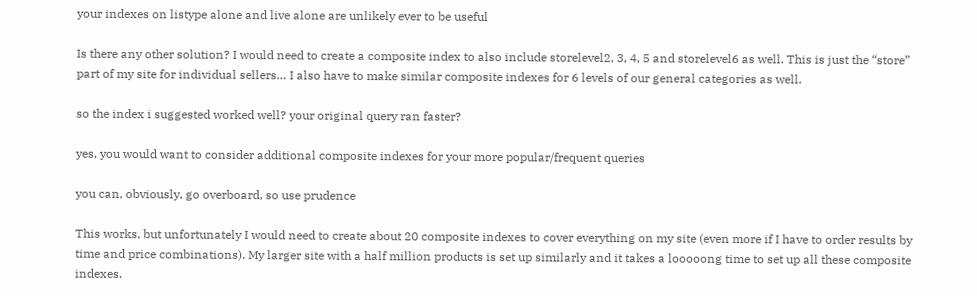your indexes on listype alone and live alone are unlikely ever to be useful

Is there any other solution? I would need to create a composite index to also include storelevel2, 3, 4, 5 and storelevel6 as well. This is just the “store” part of my site for individual sellers… I also have to make similar composite indexes for 6 levels of our general categories as well.

so the index i suggested worked well? your original query ran faster?

yes, you would want to consider additional composite indexes for your more popular/frequent queries

you can, obviously, go overboard, so use prudence

This works, but unfortunately I would need to create about 20 composite indexes to cover everything on my site (even more if I have to order results by time and price combinations). My larger site with a half million products is set up similarly and it takes a looooong time to set up all these composite indexes.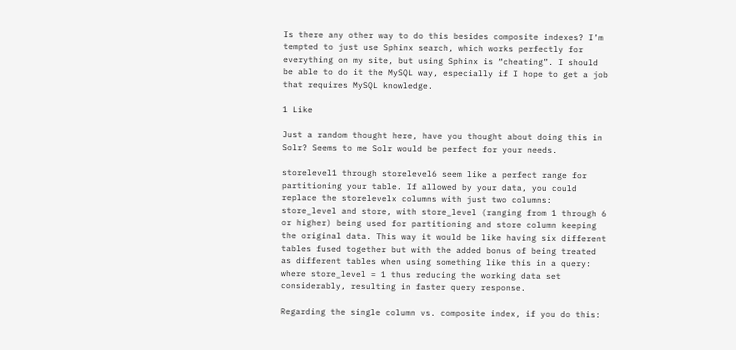Is there any other way to do this besides composite indexes? I’m tempted to just use Sphinx search, which works perfectly for everything on my site, but using Sphinx is “cheating”. I should be able to do it the MySQL way, especially if I hope to get a job that requires MySQL knowledge.

1 Like

Just a random thought here, have you thought about doing this in Solr? Seems to me Solr would be perfect for your needs.

storelevel1 through storelevel6 seem like a perfect range for partitioning your table. If allowed by your data, you could replace the storelevelx columns with just two columns: store_level and store, with store_level (ranging from 1 through 6 or higher) being used for partitioning and store column keeping the original data. This way it would be like having six different tables fused together but with the added bonus of being treated as different tables when using something like this in a query: where store_level = 1 thus reducing the working data set considerably, resulting in faster query response.

Regarding the single column vs. composite index, if you do this: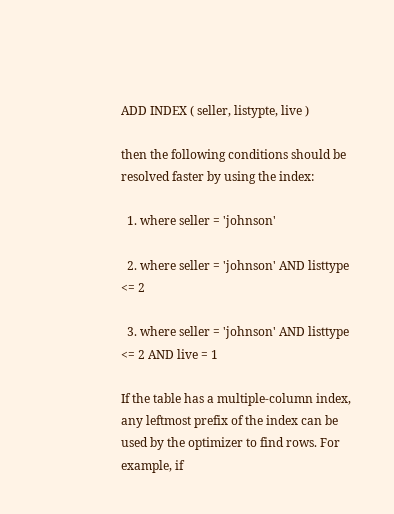ADD INDEX ( seller, listypte, live )

then the following conditions should be resolved faster by using the index:

  1. where seller = 'johnson'

  2. where seller = 'johnson' AND listtype <= 2

  3. where seller = 'johnson' AND listtype <= 2 AND live = 1

If the table has a multiple-column index, any leftmost prefix of the index can be used by the optimizer to find rows. For example, if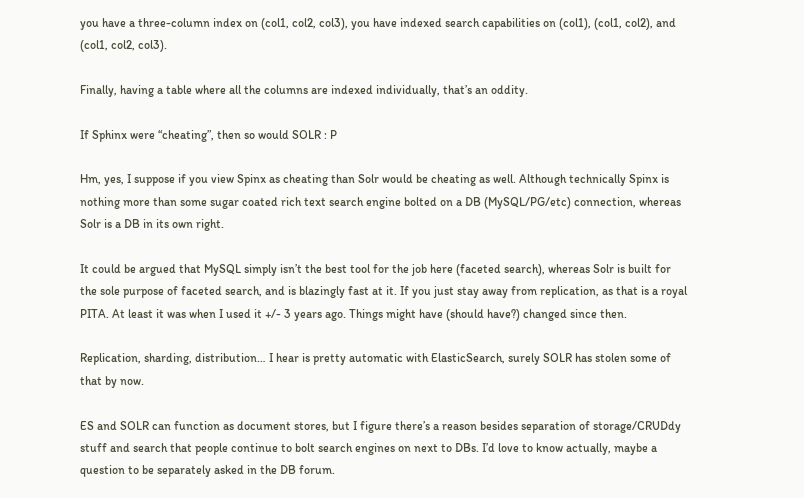you have a three-column index on (col1, col2, col3), you have indexed search capabilities on (col1), (col1, col2), and (col1, col2, col3).

Finally, having a table where all the columns are indexed individually, that’s an oddity.

If Sphinx were “cheating”, then so would SOLR : P

Hm, yes, I suppose if you view Spinx as cheating than Solr would be cheating as well. Although technically Spinx is nothing more than some sugar coated rich text search engine bolted on a DB (MySQL/PG/etc) connection, whereas Solr is a DB in its own right.

It could be argued that MySQL simply isn’t the best tool for the job here (faceted search), whereas Solr is built for the sole purpose of faceted search, and is blazingly fast at it. If you just stay away from replication, as that is a royal PITA. At least it was when I used it +/- 3 years ago. Things might have (should have?) changed since then.

Replication, sharding, distribution… I hear is pretty automatic with ElasticSearch, surely SOLR has stolen some of that by now.

ES and SOLR can function as document stores, but I figure there’s a reason besides separation of storage/CRUDdy stuff and search that people continue to bolt search engines on next to DBs. I’d love to know actually, maybe a question to be separately asked in the DB forum.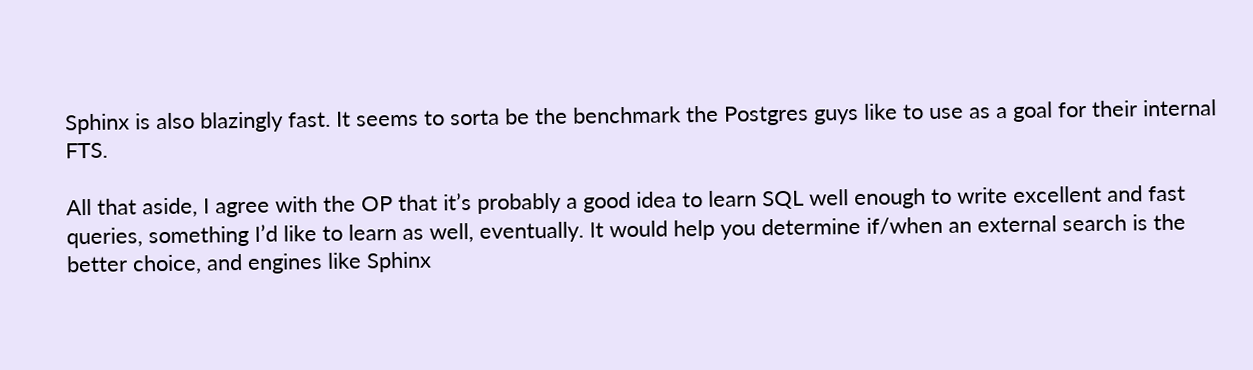Sphinx is also blazingly fast. It seems to sorta be the benchmark the Postgres guys like to use as a goal for their internal FTS.

All that aside, I agree with the OP that it’s probably a good idea to learn SQL well enough to write excellent and fast queries, something I’d like to learn as well, eventually. It would help you determine if/when an external search is the better choice, and engines like Sphinx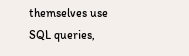themselves use SQL queries,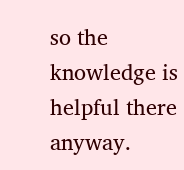so the knowledge is helpful there anyway.